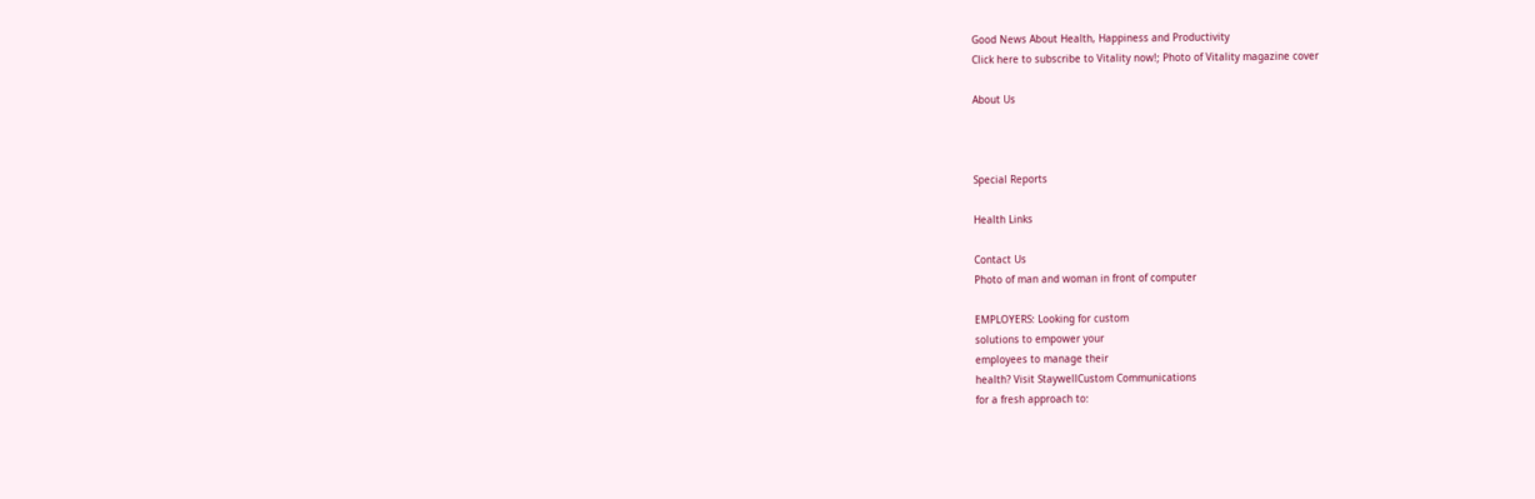Good News About Health, Happiness and Productivity
Click here to subscribe to Vitality now!; Photo of Vitality magazine cover

About Us



Special Reports

Health Links

Contact Us
Photo of man and woman in front of computer

EMPLOYERS: Looking for custom
solutions to empower your
employees to manage their
health? Visit StaywellCustom Communications
for a fresh approach to: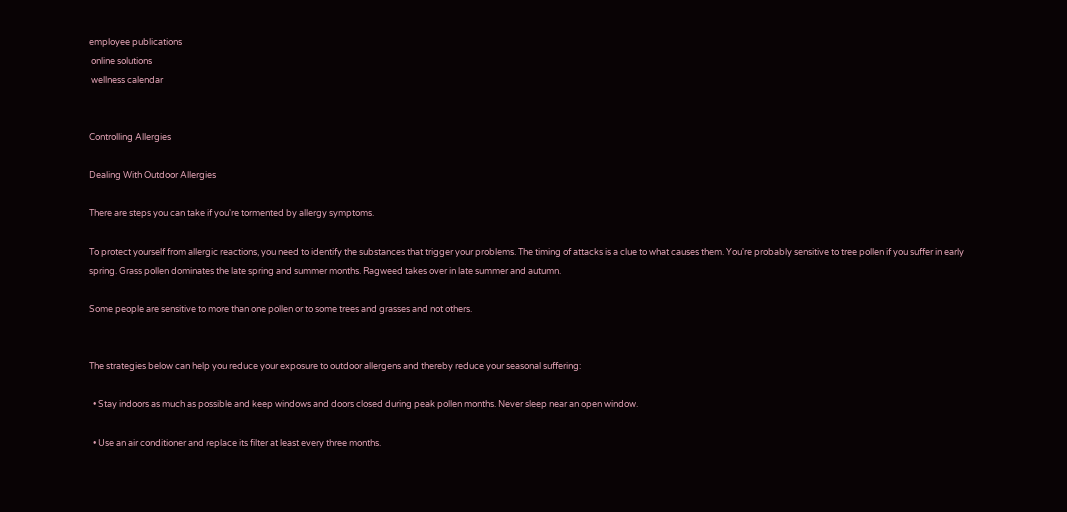employee publications
 online solutions
 wellness calendar


Controlling Allergies

Dealing With Outdoor Allergies

There are steps you can take if you're tormented by allergy symptoms.

To protect yourself from allergic reactions, you need to identify the substances that trigger your problems. The timing of attacks is a clue to what causes them. You're probably sensitive to tree pollen if you suffer in early spring. Grass pollen dominates the late spring and summer months. Ragweed takes over in late summer and autumn.

Some people are sensitive to more than one pollen or to some trees and grasses and not others.


The strategies below can help you reduce your exposure to outdoor allergens and thereby reduce your seasonal suffering:

  • Stay indoors as much as possible and keep windows and doors closed during peak pollen months. Never sleep near an open window.

  • Use an air conditioner and replace its filter at least every three months.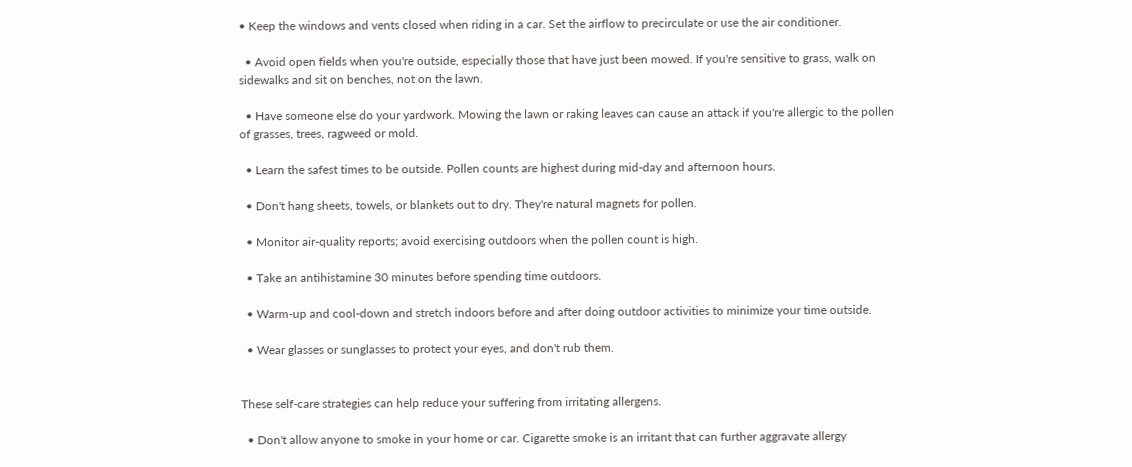• Keep the windows and vents closed when riding in a car. Set the airflow to precirculate or use the air conditioner.

  • Avoid open fields when you're outside, especially those that have just been mowed. If you're sensitive to grass, walk on sidewalks and sit on benches, not on the lawn.

  • Have someone else do your yardwork. Mowing the lawn or raking leaves can cause an attack if you're allergic to the pollen of grasses, trees, ragweed or mold.

  • Learn the safest times to be outside. Pollen counts are highest during mid-day and afternoon hours.

  • Don't hang sheets, towels, or blankets out to dry. They're natural magnets for pollen.

  • Monitor air-quality reports; avoid exercising outdoors when the pollen count is high.

  • Take an antihistamine 30 minutes before spending time outdoors.

  • Warm-up and cool-down and stretch indoors before and after doing outdoor activities to minimize your time outside.

  • Wear glasses or sunglasses to protect your eyes, and don't rub them.


These self-care strategies can help reduce your suffering from irritating allergens.

  • Don't allow anyone to smoke in your home or car. Cigarette smoke is an irritant that can further aggravate allergy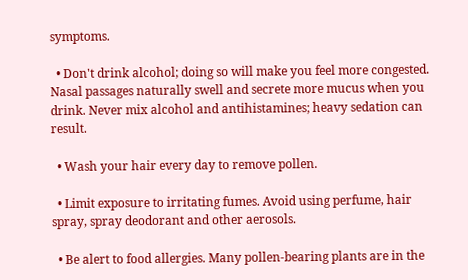symptoms.

  • Don't drink alcohol; doing so will make you feel more congested. Nasal passages naturally swell and secrete more mucus when you drink. Never mix alcohol and antihistamines; heavy sedation can result.

  • Wash your hair every day to remove pollen.

  • Limit exposure to irritating fumes. Avoid using perfume, hair spray, spray deodorant and other aerosols.

  • Be alert to food allergies. Many pollen-bearing plants are in the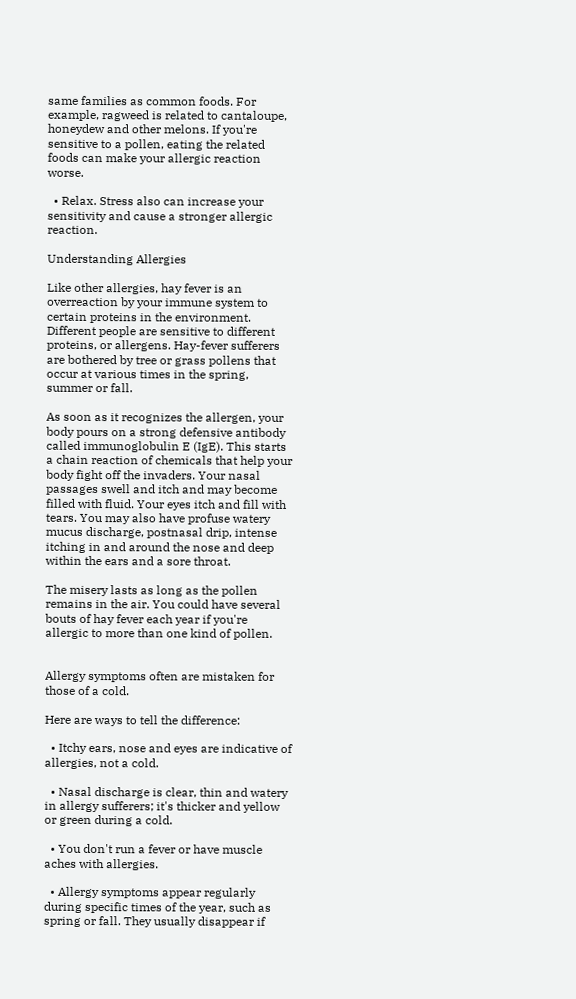same families as common foods. For example, ragweed is related to cantaloupe, honeydew and other melons. If you're sensitive to a pollen, eating the related foods can make your allergic reaction worse.

  • Relax. Stress also can increase your sensitivity and cause a stronger allergic reaction.

Understanding Allergies

Like other allergies, hay fever is an overreaction by your immune system to certain proteins in the environment. Different people are sensitive to different proteins, or allergens. Hay-fever sufferers are bothered by tree or grass pollens that occur at various times in the spring, summer or fall.

As soon as it recognizes the allergen, your body pours on a strong defensive antibody called immunoglobulin E (IgE). This starts a chain reaction of chemicals that help your body fight off the invaders. Your nasal passages swell and itch and may become filled with fluid. Your eyes itch and fill with tears. You may also have profuse watery mucus discharge, postnasal drip, intense itching in and around the nose and deep within the ears and a sore throat.

The misery lasts as long as the pollen remains in the air. You could have several bouts of hay fever each year if you're allergic to more than one kind of pollen.


Allergy symptoms often are mistaken for those of a cold.

Here are ways to tell the difference:

  • Itchy ears, nose and eyes are indicative of allergies, not a cold.

  • Nasal discharge is clear, thin and watery in allergy sufferers; it's thicker and yellow or green during a cold.

  • You don't run a fever or have muscle aches with allergies.

  • Allergy symptoms appear regularly during specific times of the year, such as spring or fall. They usually disappear if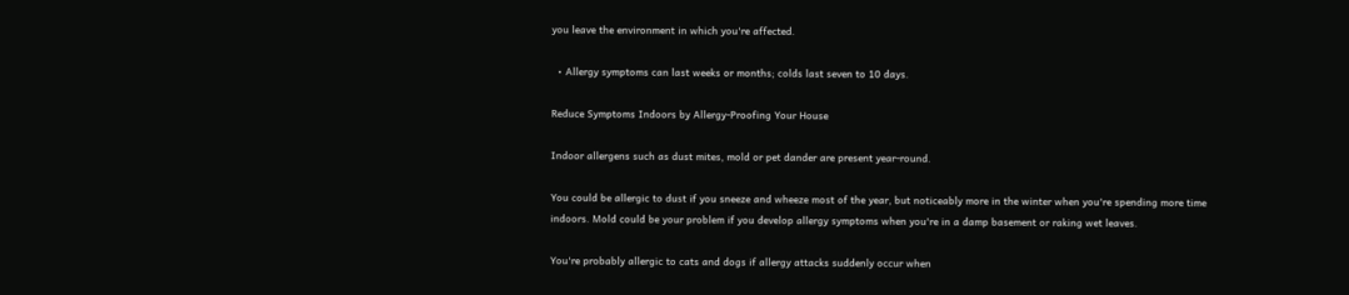you leave the environment in which you're affected.

  • Allergy symptoms can last weeks or months; colds last seven to 10 days.

Reduce Symptoms Indoors by Allergy-Proofing Your House

Indoor allergens such as dust mites, mold or pet dander are present year-round.

You could be allergic to dust if you sneeze and wheeze most of the year, but noticeably more in the winter when you're spending more time indoors. Mold could be your problem if you develop allergy symptoms when you're in a damp basement or raking wet leaves.

You're probably allergic to cats and dogs if allergy attacks suddenly occur when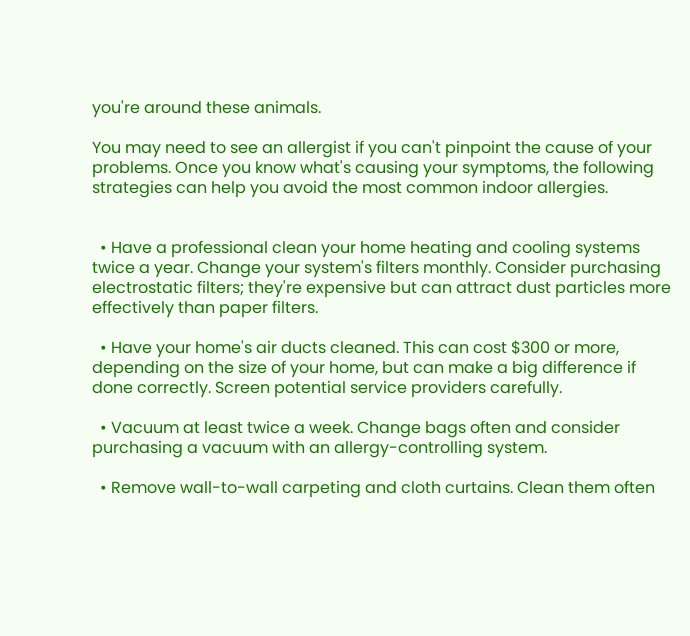you're around these animals.

You may need to see an allergist if you can't pinpoint the cause of your problems. Once you know what's causing your symptoms, the following strategies can help you avoid the most common indoor allergies.


  • Have a professional clean your home heating and cooling systems twice a year. Change your system's filters monthly. Consider purchasing electrostatic filters; they're expensive but can attract dust particles more effectively than paper filters.

  • Have your home's air ducts cleaned. This can cost $300 or more, depending on the size of your home, but can make a big difference if done correctly. Screen potential service providers carefully.

  • Vacuum at least twice a week. Change bags often and consider purchasing a vacuum with an allergy-controlling system.

  • Remove wall-to-wall carpeting and cloth curtains. Clean them often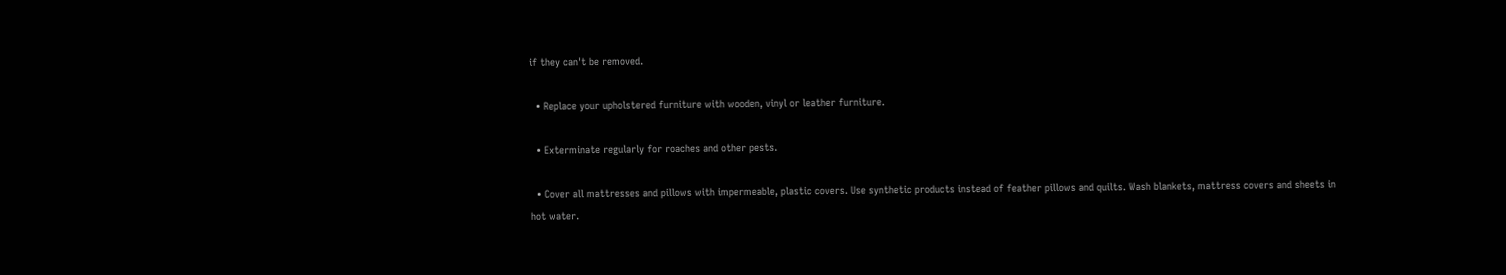if they can't be removed.

  • Replace your upholstered furniture with wooden, vinyl or leather furniture.

  • Exterminate regularly for roaches and other pests.

  • Cover all mattresses and pillows with impermeable, plastic covers. Use synthetic products instead of feather pillows and quilts. Wash blankets, mattress covers and sheets in hot water.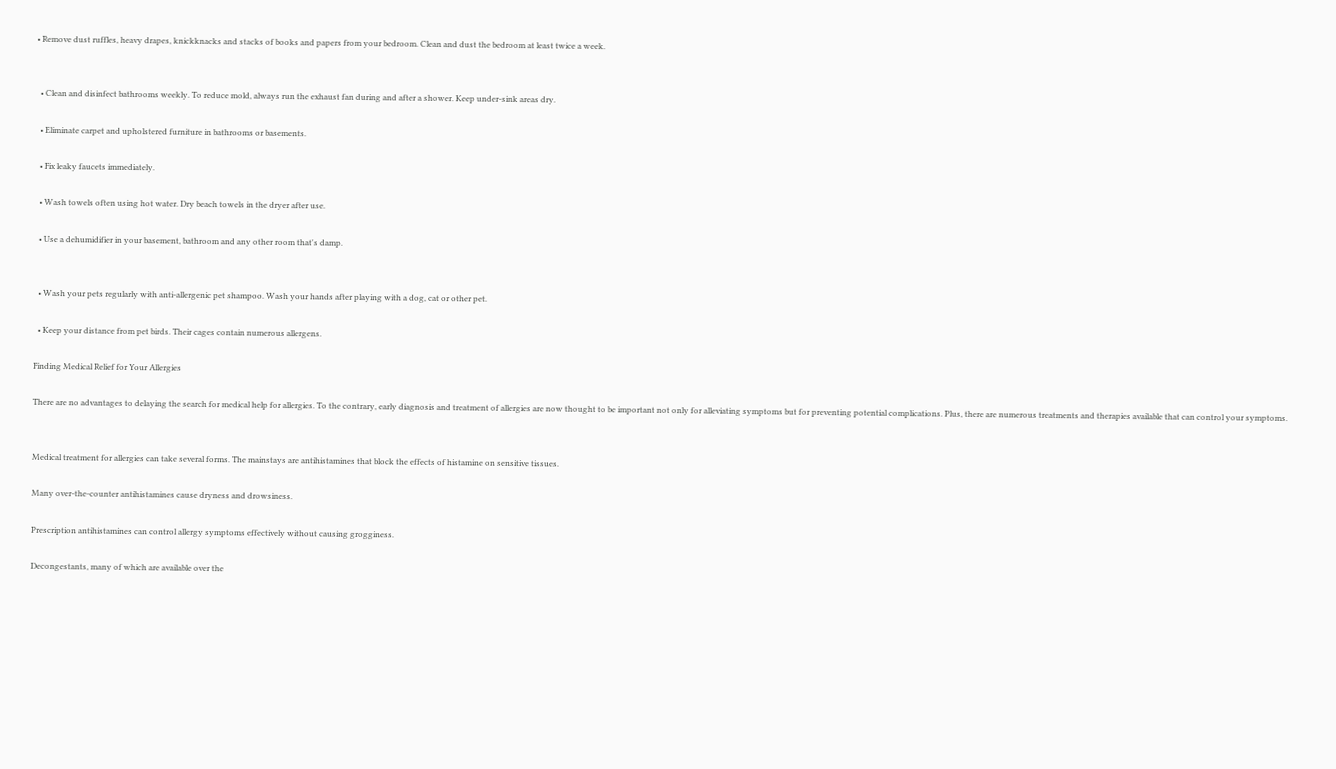• Remove dust ruffles, heavy drapes, knickknacks and stacks of books and papers from your bedroom. Clean and dust the bedroom at least twice a week.


  • Clean and disinfect bathrooms weekly. To reduce mold, always run the exhaust fan during and after a shower. Keep under-sink areas dry.

  • Eliminate carpet and upholstered furniture in bathrooms or basements.

  • Fix leaky faucets immediately.

  • Wash towels often using hot water. Dry beach towels in the dryer after use.

  • Use a dehumidifier in your basement, bathroom and any other room that's damp.


  • Wash your pets regularly with anti-allergenic pet shampoo. Wash your hands after playing with a dog, cat or other pet.

  • Keep your distance from pet birds. Their cages contain numerous allergens.

Finding Medical Relief for Your Allergies

There are no advantages to delaying the search for medical help for allergies. To the contrary, early diagnosis and treatment of allergies are now thought to be important not only for alleviating symptoms but for preventing potential complications. Plus, there are numerous treatments and therapies available that can control your symptoms.


Medical treatment for allergies can take several forms. The mainstays are antihistamines that block the effects of histamine on sensitive tissues.

Many over-the-counter antihistamines cause dryness and drowsiness.

Prescription antihistamines can control allergy symptoms effectively without causing grogginess.

Decongestants, many of which are available over the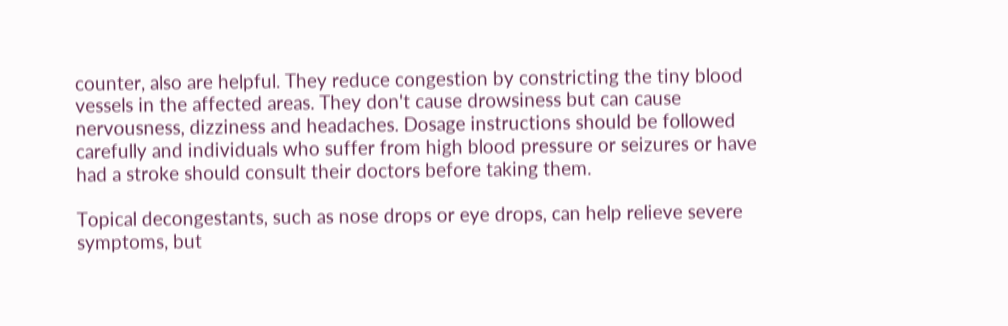counter, also are helpful. They reduce congestion by constricting the tiny blood vessels in the affected areas. They don't cause drowsiness but can cause nervousness, dizziness and headaches. Dosage instructions should be followed carefully and individuals who suffer from high blood pressure or seizures or have had a stroke should consult their doctors before taking them.

Topical decongestants, such as nose drops or eye drops, can help relieve severe symptoms, but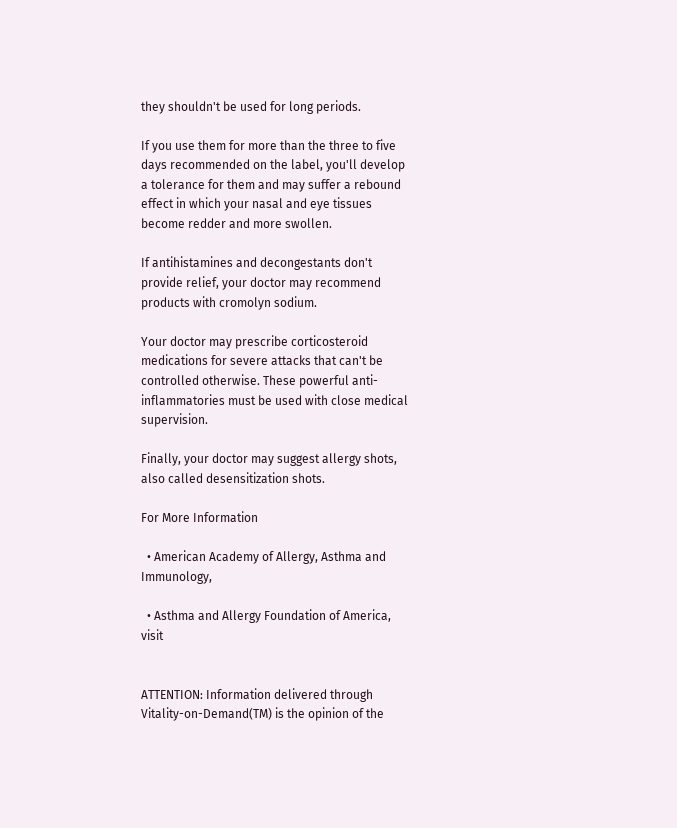they shouldn't be used for long periods.

If you use them for more than the three to five days recommended on the label, you'll develop a tolerance for them and may suffer a rebound effect in which your nasal and eye tissues become redder and more swollen.

If antihistamines and decongestants don't provide relief, your doctor may recommend products with cromolyn sodium.

Your doctor may prescribe corticosteroid medications for severe attacks that can't be controlled otherwise. These powerful anti-inflammatories must be used with close medical supervision.

Finally, your doctor may suggest allergy shots, also called desensitization shots.

For More Information

  • American Academy of Allergy, Asthma and Immunology,

  • Asthma and Allergy Foundation of America, visit


ATTENTION: Information delivered through Vitality-on-Demand(TM) is the opinion of the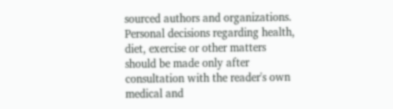sourced authors and organizations. Personal decisions regarding health, diet, exercise or other matters should be made only after consultation with the reader's own medical and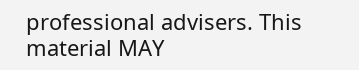professional advisers. This material MAY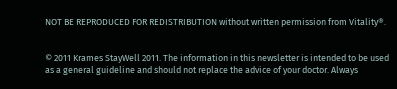NOT BE REPRODUCED FOR REDISTRIBUTION without written permission from Vitality®.


© 2011 Krames StayWell 2011. The information in this newsletter is intended to be used as a general guideline and should not replace the advice of your doctor. Always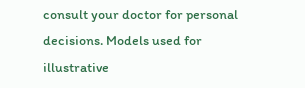consult your doctor for personal decisions. Models used for illustrative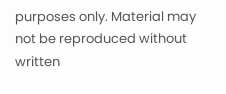purposes only. Material may not be reproduced without written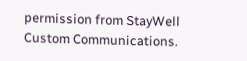permission from StayWell Custom Communications.